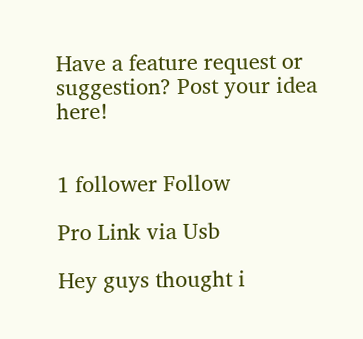Have a feature request or suggestion? Post your idea here!


1 follower Follow

Pro Link via Usb

Hey guys thought i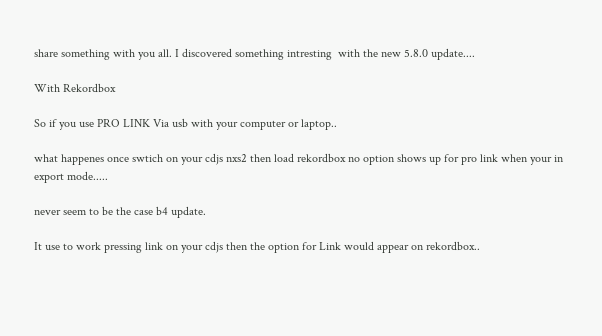share something with you all. I discovered something intresting  with the new 5.8.0 update....

With Rekordbox

So if you use PRO LINK Via usb with your computer or laptop..

what happenes once swtich on your cdjs nxs2 then load rekordbox no option shows up for pro link when your in export mode.....

never seem to be the case b4 update.

It use to work pressing link on your cdjs then the option for Link would appear on rekordbox..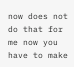now does not do that for me now you have to make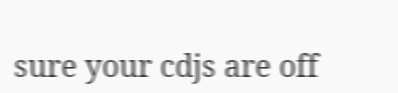sure your cdjs are off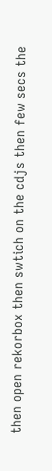then open rekorbox then swtich on the cdjs then few secs the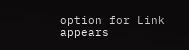option for Link appears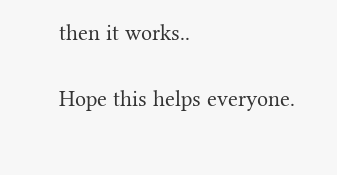then it works..

Hope this helps everyone.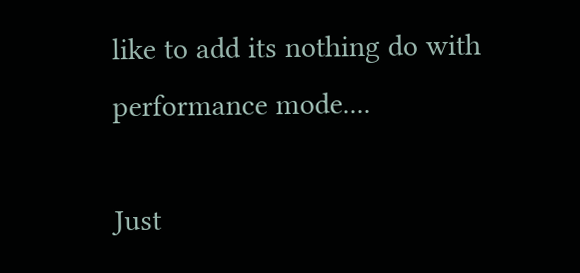like to add its nothing do with performance mode....

Just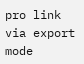pro link via export mode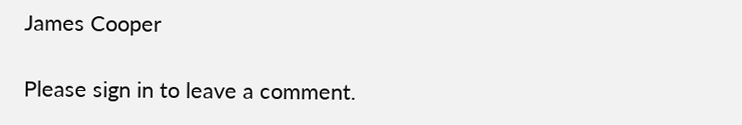James Cooper

Please sign in to leave a comment.